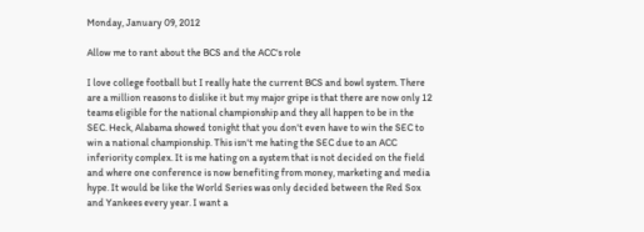Monday, January 09, 2012

Allow me to rant about the BCS and the ACC's role

I love college football but I really hate the current BCS and bowl system. There are a million reasons to dislike it but my major gripe is that there are now only 12 teams eligible for the national championship and they all happen to be in the SEC. Heck, Alabama showed tonight that you don't even have to win the SEC to win a national championship. This isn't me hating the SEC due to an ACC inferiority complex. It is me hating on a system that is not decided on the field and where one conference is now benefiting from money, marketing and media hype. It would be like the World Series was only decided between the Red Sox and Yankees every year. I want a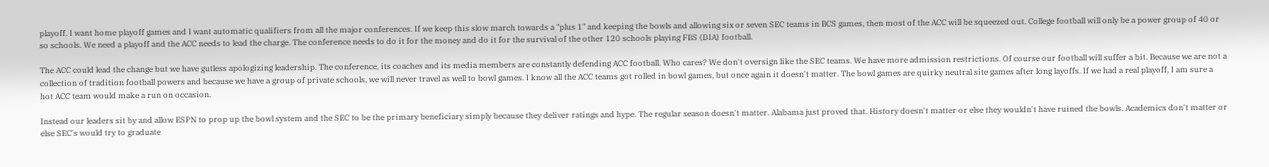playoff. I want home playoff games and I want automatic qualifiers from all the major conferences. If we keep this slow march towards a "plus 1" and keeping the bowls and allowing six or seven SEC teams in BCS games, then most of the ACC will be squeezed out. College football will only be a power group of 40 or so schools. We need a playoff and the ACC needs to lead the charge. The conference needs to do it for the money and do it for the survival of the other 120 schools playing FBS (DIA) football.

The ACC could lead the change but we have gutless apologizing leadership. The conference, its coaches and its media members are constantly defending ACC football. Who cares? We don't oversign like the SEC teams. We have more admission restrictions. Of course our football will suffer a bit. Because we are not a collection of tradition football powers and because we have a group of private schools, we will never travel as well to bowl games. I know all the ACC teams got rolled in bowl games, but once again it doesn't matter. The bowl games are quirky neutral site games after long layoffs. If we had a real playoff, I am sure a hot ACC team would make a run on occasion.

Instead our leaders sit by and allow ESPN to prop up the bowl system and the SEC to be the primary beneficiary simply because they deliver ratings and hype. The regular season doesn't matter. Alabama just proved that. History doesn't matter or else they wouldn't have ruined the bowls. Academics don't matter or else SEC's would try to graduate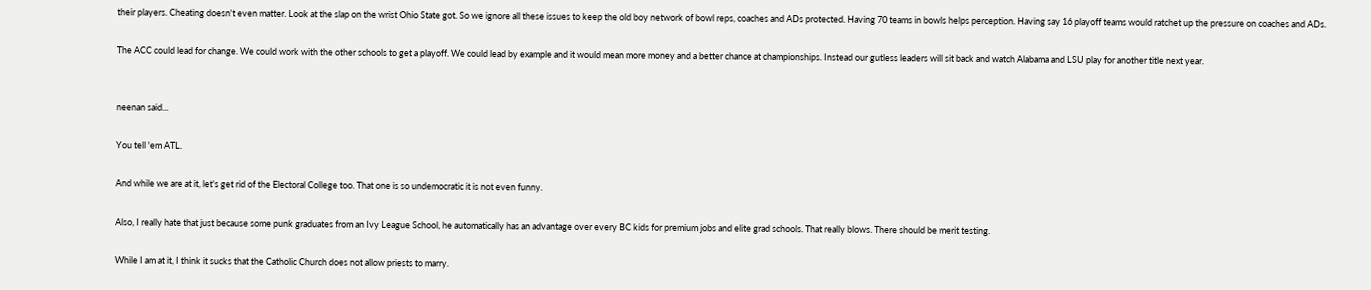their players. Cheating doesn't even matter. Look at the slap on the wrist Ohio State got. So we ignore all these issues to keep the old boy network of bowl reps, coaches and ADs protected. Having 70 teams in bowls helps perception. Having say 16 playoff teams would ratchet up the pressure on coaches and ADs.

The ACC could lead for change. We could work with the other schools to get a playoff. We could lead by example and it would mean more money and a better chance at championships. Instead our gutless leaders will sit back and watch Alabama and LSU play for another title next year.


neenan said...

You tell 'em ATL.

And while we are at it, let's get rid of the Electoral College too. That one is so undemocratic it is not even funny.

Also, I really hate that just because some punk graduates from an Ivy League School, he automatically has an advantage over every BC kids for premium jobs and elite grad schools. That really blows. There should be merit testing.

While I am at it, I think it sucks that the Catholic Church does not allow priests to marry.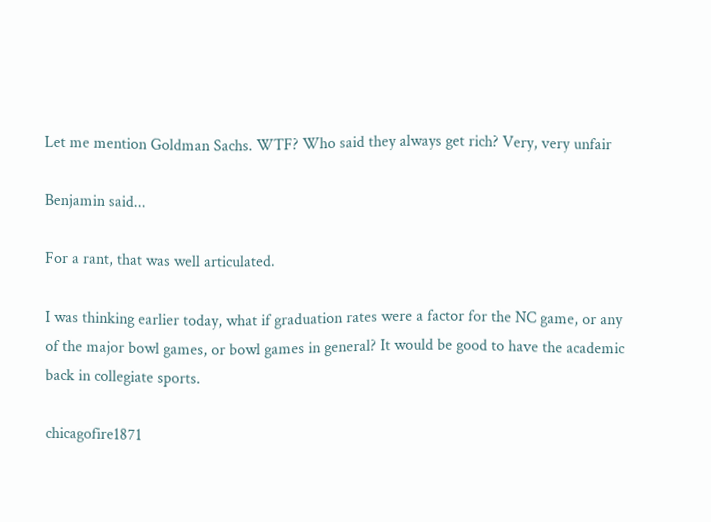Let me mention Goldman Sachs. WTF? Who said they always get rich? Very, very unfair

Benjamin said...

For a rant, that was well articulated.

I was thinking earlier today, what if graduation rates were a factor for the NC game, or any of the major bowl games, or bowl games in general? It would be good to have the academic back in collegiate sports.

chicagofire1871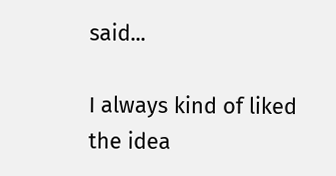said...

I always kind of liked the idea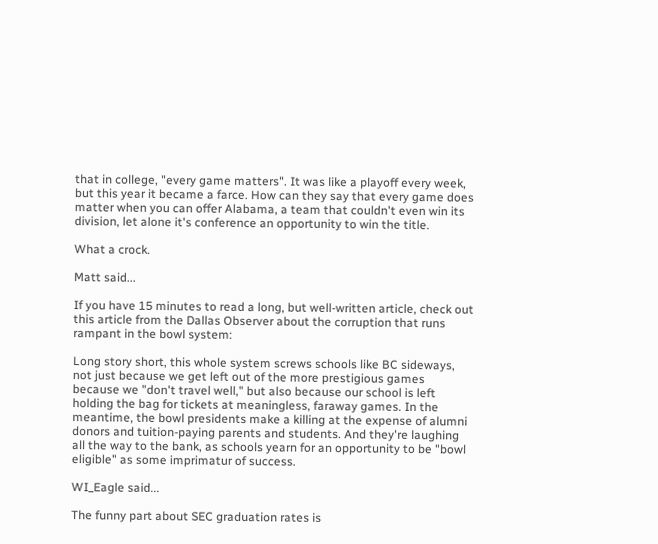that in college, "every game matters". It was like a playoff every week, but this year it became a farce. How can they say that every game does matter when you can offer Alabama, a team that couldn't even win its division, let alone it's conference an opportunity to win the title.

What a crock.

Matt said...

If you have 15 minutes to read a long, but well-written article, check out this article from the Dallas Observer about the corruption that runs rampant in the bowl system:

Long story short, this whole system screws schools like BC sideways, not just because we get left out of the more prestigious games because we "don't travel well," but also because our school is left holding the bag for tickets at meaningless, faraway games. In the meantime, the bowl presidents make a killing at the expense of alumni donors and tuition-paying parents and students. And they're laughing all the way to the bank, as schools yearn for an opportunity to be "bowl eligible" as some imprimatur of success.

WI_Eagle said...

The funny part about SEC graduation rates is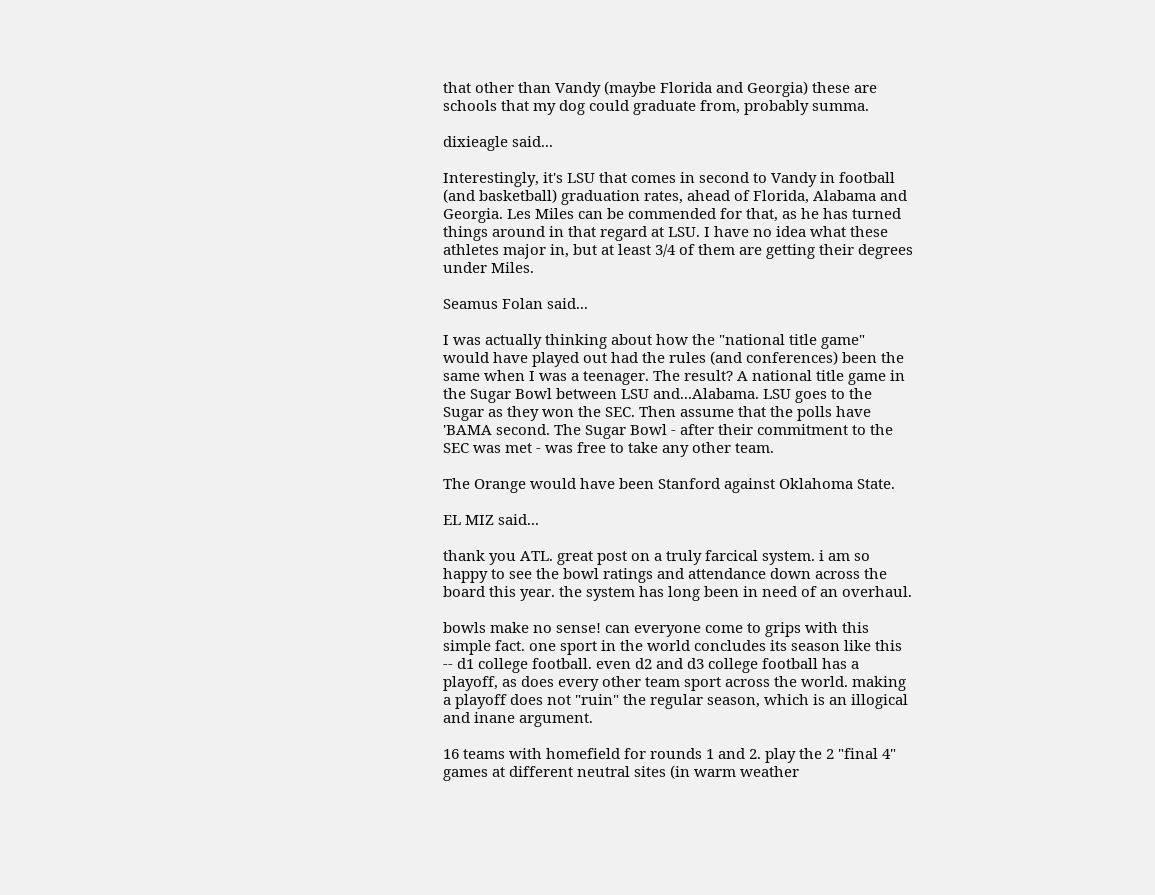that other than Vandy (maybe Florida and Georgia) these are schools that my dog could graduate from, probably summa.

dixieagle said...

Interestingly, it's LSU that comes in second to Vandy in football (and basketball) graduation rates, ahead of Florida, Alabama and Georgia. Les Miles can be commended for that, as he has turned things around in that regard at LSU. I have no idea what these athletes major in, but at least 3/4 of them are getting their degrees under Miles.

Seamus Folan said...

I was actually thinking about how the "national title game" would have played out had the rules (and conferences) been the same when I was a teenager. The result? A national title game in the Sugar Bowl between LSU and...Alabama. LSU goes to the Sugar as they won the SEC. Then assume that the polls have 'BAMA second. The Sugar Bowl - after their commitment to the SEC was met - was free to take any other team.

The Orange would have been Stanford against Oklahoma State.

EL MIZ said...

thank you ATL. great post on a truly farcical system. i am so happy to see the bowl ratings and attendance down across the board this year. the system has long been in need of an overhaul.

bowls make no sense! can everyone come to grips with this simple fact. one sport in the world concludes its season like this -- d1 college football. even d2 and d3 college football has a playoff, as does every other team sport across the world. making a playoff does not "ruin" the regular season, which is an illogical and inane argument.

16 teams with homefield for rounds 1 and 2. play the 2 "final 4" games at different neutral sites (in warm weather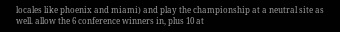locales like phoenix and miami) and play the championship at a neutral site as well. allow the 6 conference winners in, plus 10 at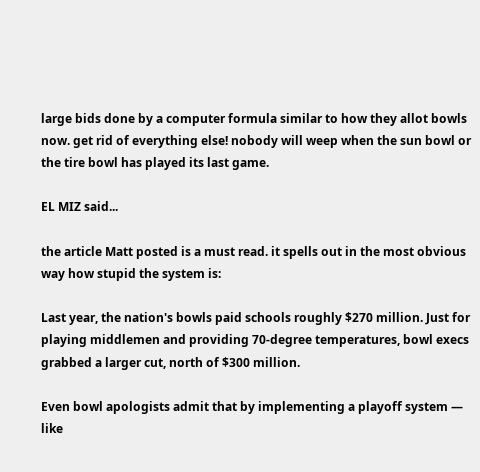large bids done by a computer formula similar to how they allot bowls now. get rid of everything else! nobody will weep when the sun bowl or the tire bowl has played its last game.

EL MIZ said...

the article Matt posted is a must read. it spells out in the most obvious way how stupid the system is:

Last year, the nation's bowls paid schools roughly $270 million. Just for playing middlemen and providing 70-degree temperatures, bowl execs grabbed a larger cut, north of $300 million.

Even bowl apologists admit that by implementing a playoff system — like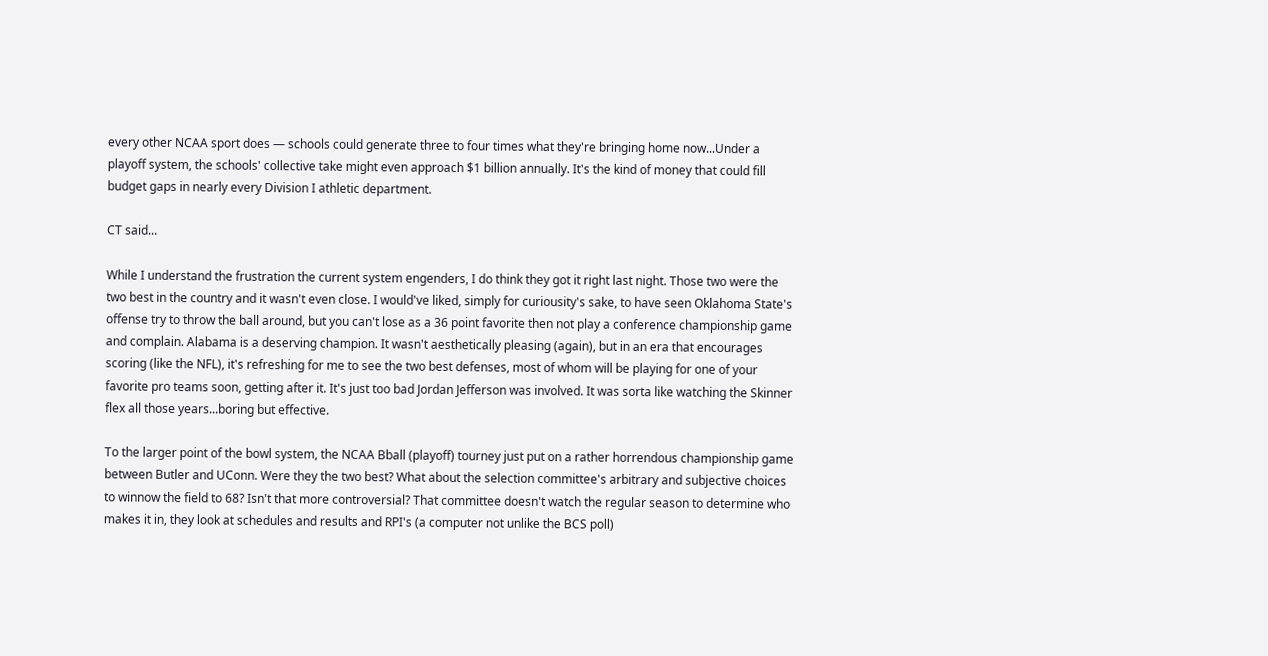every other NCAA sport does — schools could generate three to four times what they're bringing home now...Under a playoff system, the schools' collective take might even approach $1 billion annually. It's the kind of money that could fill budget gaps in nearly every Division I athletic department.

CT said...

While I understand the frustration the current system engenders, I do think they got it right last night. Those two were the two best in the country and it wasn't even close. I would've liked, simply for curiousity's sake, to have seen Oklahoma State's offense try to throw the ball around, but you can't lose as a 36 point favorite then not play a conference championship game and complain. Alabama is a deserving champion. It wasn't aesthetically pleasing (again), but in an era that encourages scoring (like the NFL), it's refreshing for me to see the two best defenses, most of whom will be playing for one of your favorite pro teams soon, getting after it. It's just too bad Jordan Jefferson was involved. It was sorta like watching the Skinner flex all those years...boring but effective.

To the larger point of the bowl system, the NCAA Bball (playoff) tourney just put on a rather horrendous championship game between Butler and UConn. Were they the two best? What about the selection committee's arbitrary and subjective choices to winnow the field to 68? Isn't that more controversial? That committee doesn't watch the regular season to determine who makes it in, they look at schedules and results and RPI's (a computer not unlike the BCS poll)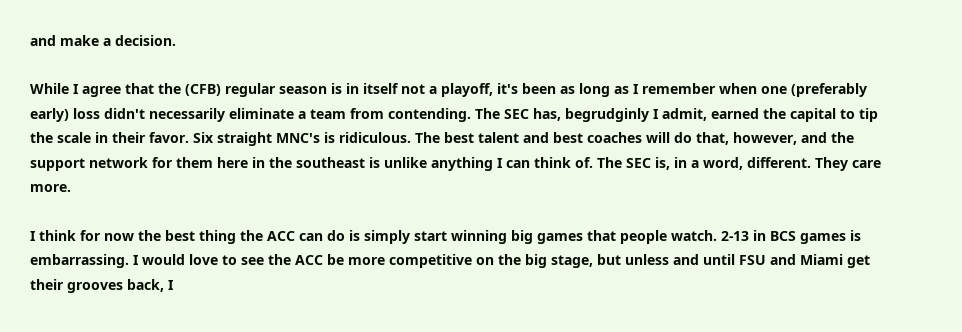and make a decision.

While I agree that the (CFB) regular season is in itself not a playoff, it's been as long as I remember when one (preferably early) loss didn't necessarily eliminate a team from contending. The SEC has, begrudginly I admit, earned the capital to tip the scale in their favor. Six straight MNC's is ridiculous. The best talent and best coaches will do that, however, and the support network for them here in the southeast is unlike anything I can think of. The SEC is, in a word, different. They care more.

I think for now the best thing the ACC can do is simply start winning big games that people watch. 2-13 in BCS games is embarrassing. I would love to see the ACC be more competitive on the big stage, but unless and until FSU and Miami get their grooves back, I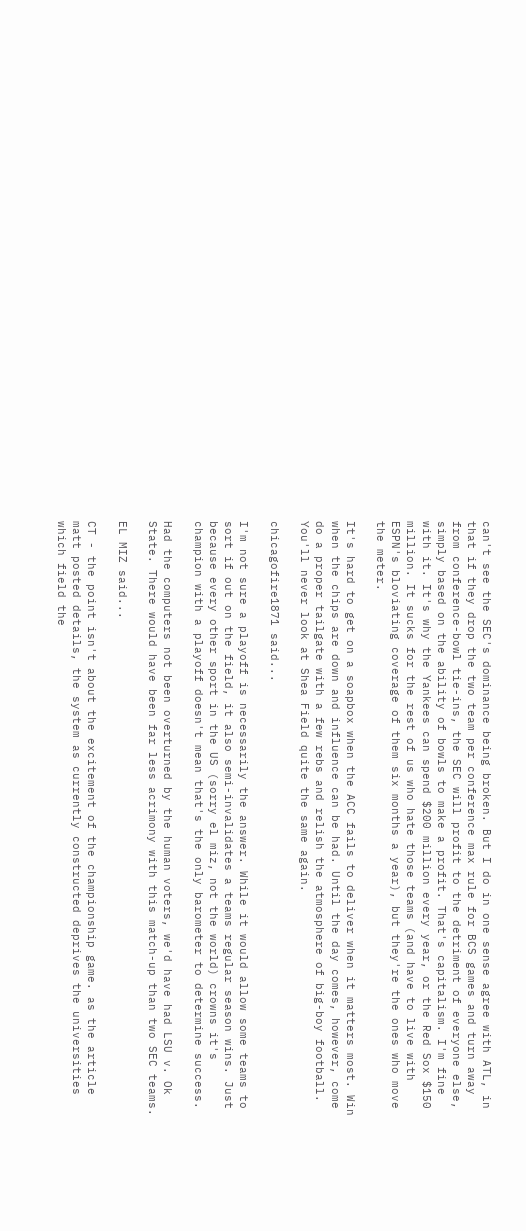can't see the SEC's dominance being broken. But I do in one sense agree with ATL, in that if they drop the two team per conference max rule for BCS games and turn away from conference-bowl tie-ins, the SEC will profit to the detriment of everyone else, simply based on the ability of bowls to make a profit. That's capitalism. I'm fine with it. It's why the Yankees can spend $200 million every year, or the Red Sox $150 million. It sucks for the rest of us who hate those teams (and have to live with ESPN's bloviating coverage of them six months a year), but they're the ones who move the meter.

It's hard to get on a soapbox when the ACC fails to deliver when it matters most. Win when the chips are down and influence can be had. Until the day comes, however, come do a proper tailgate with a few rebs and relish the atmosphere of big-boy football. You'll never look at Shea Field quite the same again.

chicagofire1871 said...

I'm not sure a playoff is necessarily the answer. While it would allow some teams to sort if out on the field, it also semi-invalidates a teams regular season wins. Just because every other sport in the US (sorry el miz, not the world) crowns it's champion with a playoff doesn't mean that's the only barometer to determine success.

Had the computers not been overturned by the human voters, we'd have had LSU v. Ok State. There would have been far less acrimony with this match-up than two SEC teams.

EL MIZ said...

CT - the point isn't about the excitement of the championship game. as the article matt posted details, the system as currently constructed deprives the universities which field the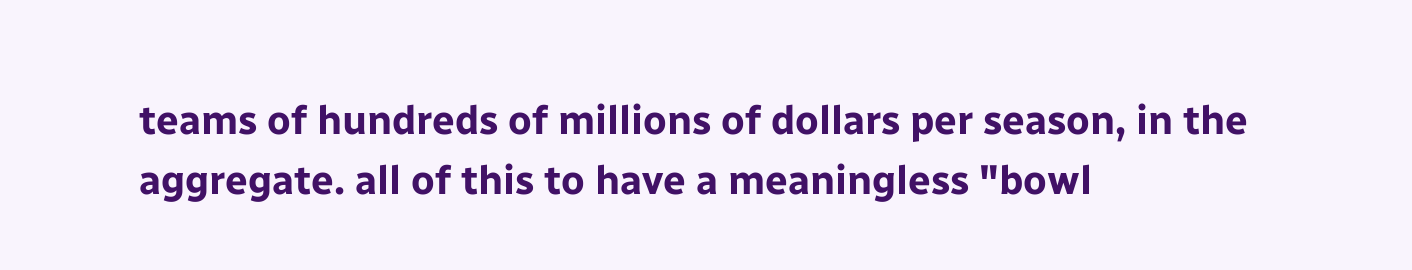teams of hundreds of millions of dollars per season, in the aggregate. all of this to have a meaningless "bowl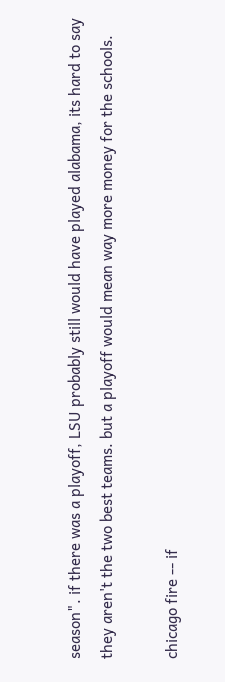season". if there was a playoff, LSU probably still would have played alabama, its hard to say they aren't the two best teams. but a playoff would mean way more money for the schools.

chicago fire -- if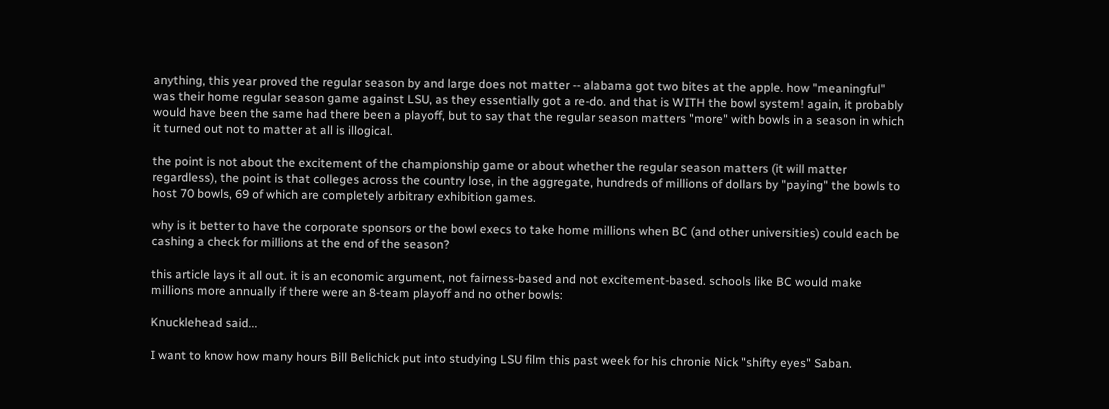anything, this year proved the regular season by and large does not matter -- alabama got two bites at the apple. how "meaningful" was their home regular season game against LSU, as they essentially got a re-do. and that is WITH the bowl system! again, it probably would have been the same had there been a playoff, but to say that the regular season matters "more" with bowls in a season in which it turned out not to matter at all is illogical.

the point is not about the excitement of the championship game or about whether the regular season matters (it will matter regardless), the point is that colleges across the country lose, in the aggregate, hundreds of millions of dollars by "paying" the bowls to host 70 bowls, 69 of which are completely arbitrary exhibition games.

why is it better to have the corporate sponsors or the bowl execs to take home millions when BC (and other universities) could each be cashing a check for millions at the end of the season?

this article lays it all out. it is an economic argument, not fairness-based and not excitement-based. schools like BC would make millions more annually if there were an 8-team playoff and no other bowls:

Knucklehead said...

I want to know how many hours Bill Belichick put into studying LSU film this past week for his chronie Nick "shifty eyes" Saban.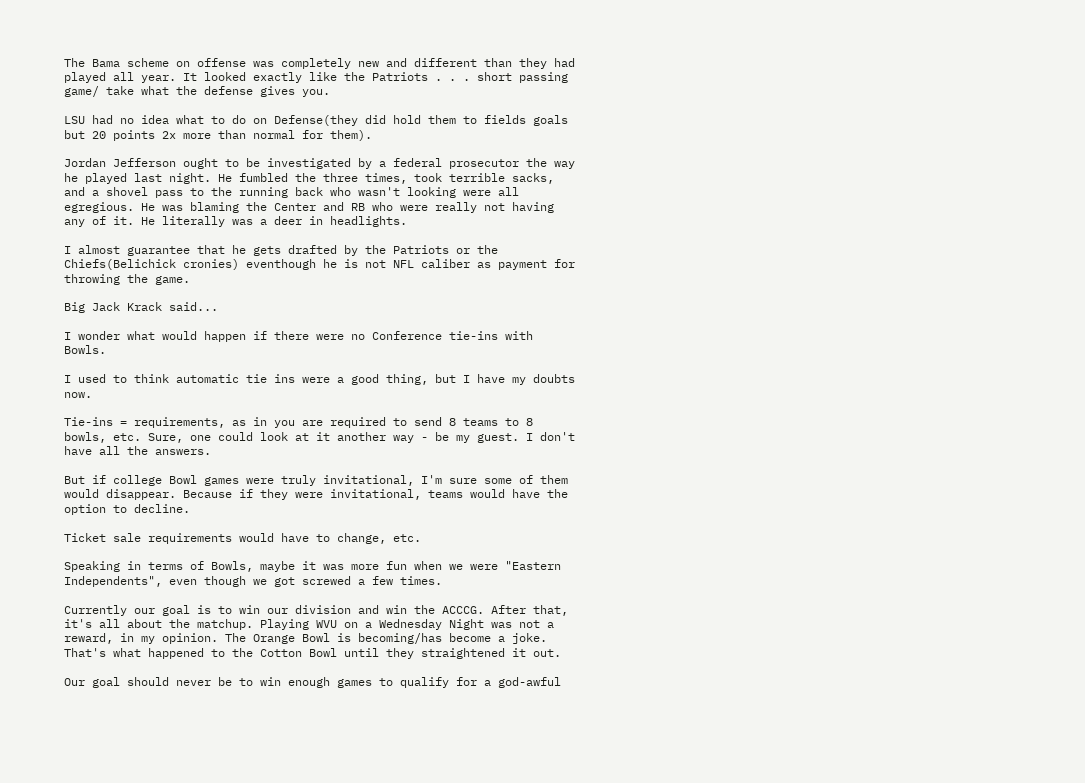The Bama scheme on offense was completely new and different than they had played all year. It looked exactly like the Patriots . . . short passing game/ take what the defense gives you.

LSU had no idea what to do on Defense(they did hold them to fields goals but 20 points 2x more than normal for them).

Jordan Jefferson ought to be investigated by a federal prosecutor the way he played last night. He fumbled the three times, took terrible sacks, and a shovel pass to the running back who wasn't looking were all egregious. He was blaming the Center and RB who were really not having any of it. He literally was a deer in headlights.

I almost guarantee that he gets drafted by the Patriots or the Chiefs(Belichick cronies) eventhough he is not NFL caliber as payment for throwing the game.

Big Jack Krack said...

I wonder what would happen if there were no Conference tie-ins with Bowls.

I used to think automatic tie ins were a good thing, but I have my doubts now.

Tie-ins = requirements, as in you are required to send 8 teams to 8 bowls, etc. Sure, one could look at it another way - be my guest. I don't have all the answers.

But if college Bowl games were truly invitational, I'm sure some of them would disappear. Because if they were invitational, teams would have the option to decline.

Ticket sale requirements would have to change, etc.

Speaking in terms of Bowls, maybe it was more fun when we were "Eastern Independents", even though we got screwed a few times.

Currently our goal is to win our division and win the ACCCG. After that, it's all about the matchup. Playing WVU on a Wednesday Night was not a reward, in my opinion. The Orange Bowl is becoming/has become a joke. That's what happened to the Cotton Bowl until they straightened it out.

Our goal should never be to win enough games to qualify for a god-awful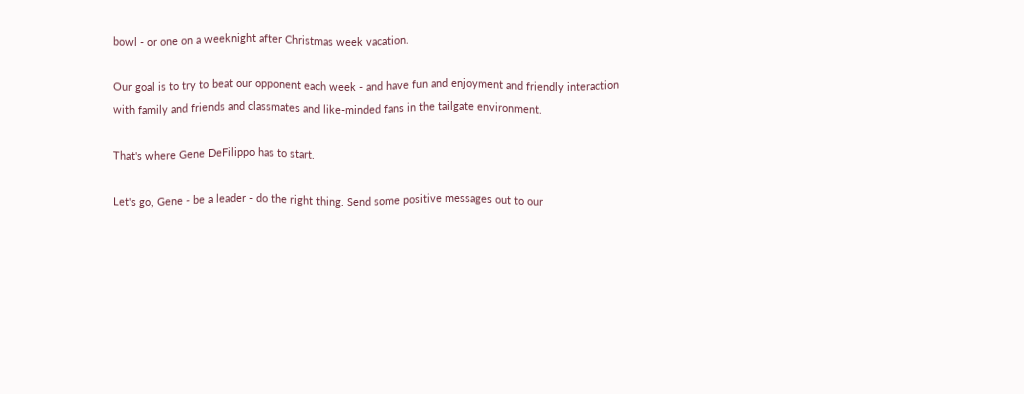bowl - or one on a weeknight after Christmas week vacation.

Our goal is to try to beat our opponent each week - and have fun and enjoyment and friendly interaction with family and friends and classmates and like-minded fans in the tailgate environment.

That's where Gene DeFilippo has to start.

Let's go, Gene - be a leader - do the right thing. Send some positive messages out to our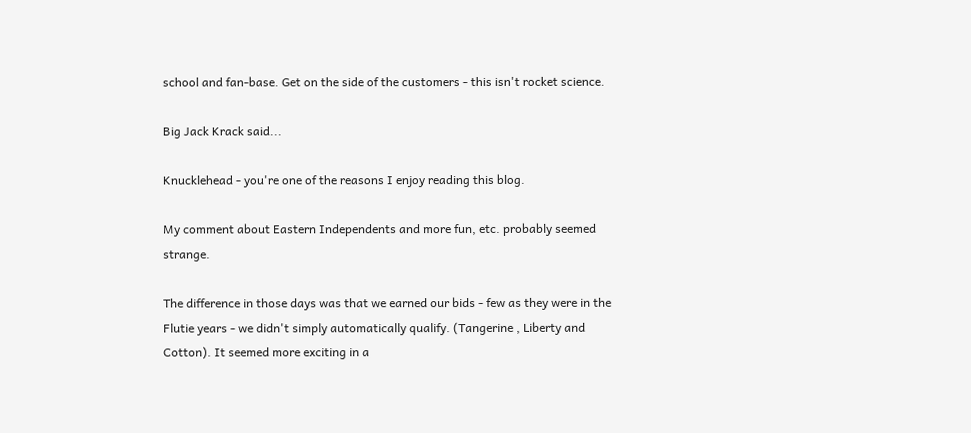school and fan-base. Get on the side of the customers - this isn't rocket science.

Big Jack Krack said...

Knucklehead - you're one of the reasons I enjoy reading this blog.

My comment about Eastern Independents and more fun, etc. probably seemed strange.

The difference in those days was that we earned our bids - few as they were in the Flutie years - we didn't simply automatically qualify. (Tangerine , Liberty and Cotton). It seemed more exciting in a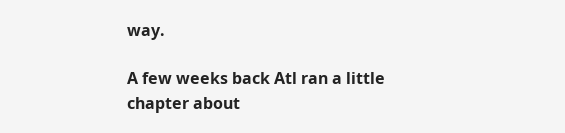way.

A few weeks back Atl ran a little chapter about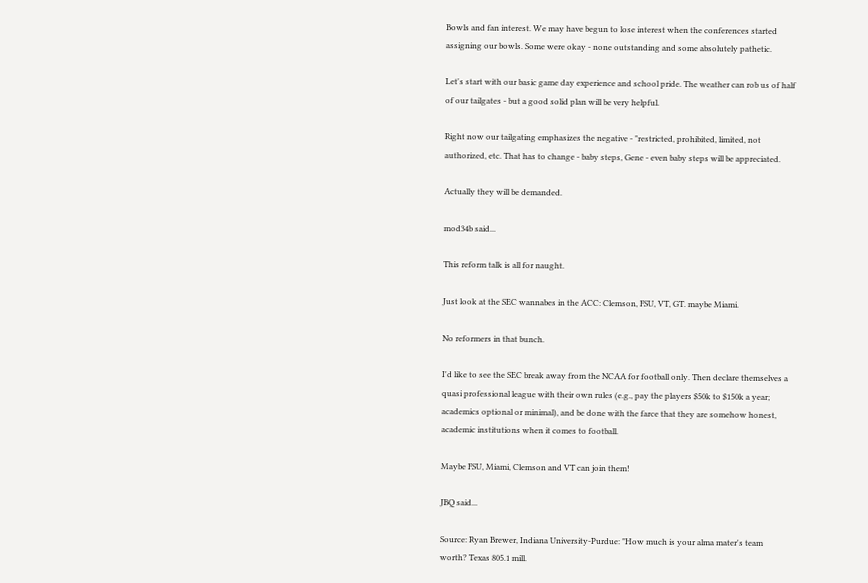Bowls and fan interest. We may have begun to lose interest when the conferences started assigning our bowls. Some were okay - none outstanding and some absolutely pathetic.

Let's start with our basic game day experience and school pride. The weather can rob us of half of our tailgates - but a good solid plan will be very helpful.

Right now our tailgating emphasizes the negative - "restricted, prohibited, limited, not authorized, etc. That has to change - baby steps, Gene - even baby steps will be appreciated.

Actually they will be demanded.

mod34b said...

This reform talk is all for naught.

Just look at the SEC wannabes in the ACC: Clemson, FSU, VT, GT. maybe Miami.

No reformers in that bunch.

I'd like to see the SEC break away from the NCAA for football only. Then declare themselves a quasi professional league with their own rules (e.g., pay the players $50k to $150k a year; academics optional or minimal), and be done with the farce that they are somehow honest, academic institutions when it comes to football.

Maybe FSU, Miami, Clemson and VT can join them!

JBQ said...

Source: Ryan Brewer, Indiana University-Purdue: "How much is your alma mater's team worth? Texas 805.1 mill.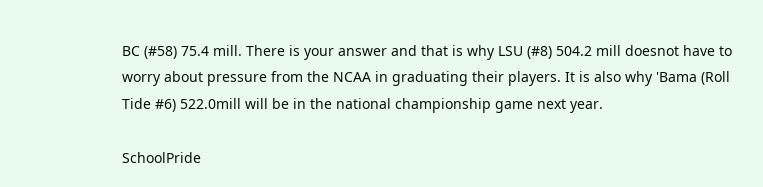BC (#58) 75.4 mill. There is your answer and that is why LSU (#8) 504.2 mill doesnot have to worry about pressure from the NCAA in graduating their players. It is also why 'Bama (Roll Tide #6) 522.0mill will be in the national championship game next year.

SchoolPride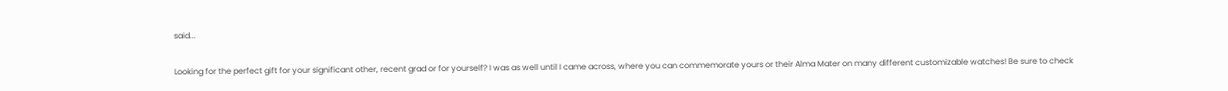said...

Looking for the perfect gift for your significant other, recent grad or for yourself? I was as well until I came across, where you can commemorate yours or their Alma Mater on many different customizable watches! Be sure to check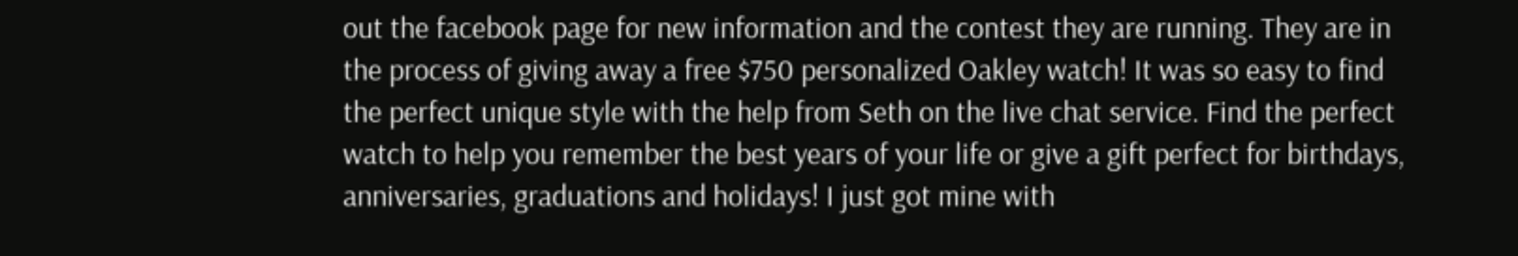out the facebook page for new information and the contest they are running. They are in the process of giving away a free $750 personalized Oakley watch! It was so easy to find the perfect unique style with the help from Seth on the live chat service. Find the perfect watch to help you remember the best years of your life or give a gift perfect for birthdays, anniversaries, graduations and holidays! I just got mine with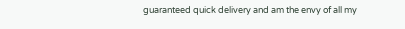guaranteed quick delivery and am the envy of all my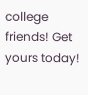college friends! Get yours today!